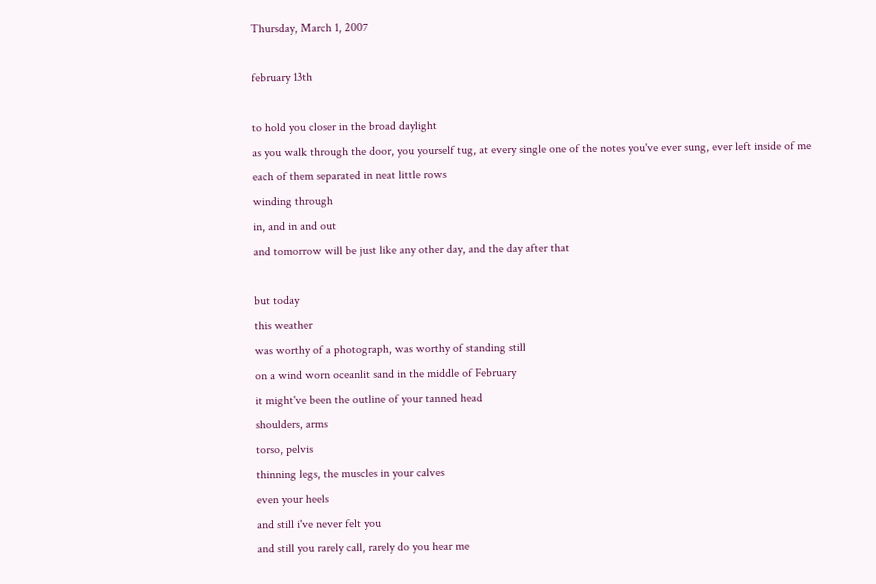Thursday, March 1, 2007

february 13th

to hold you closer in the broad daylight
as you walk through the door, you yourself tug, at every single one of the notes you've ever sung, ever left inside of me
each of them separated in neat little rows
winding through
in, and in and out
and tomorrow will be just like any other day, and the day after that

but today
this weather
was worthy of a photograph, was worthy of standing still
on a wind worn oceanlit sand in the middle of February
it might've been the outline of your tanned head
shoulders, arms
torso, pelvis
thinning legs, the muscles in your calves
even your heels
and still i've never felt you
and still you rarely call, rarely do you hear me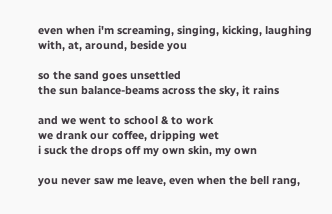even when i'm screaming, singing, kicking, laughing
with, at, around, beside you

so the sand goes unsettled
the sun balance-beams across the sky, it rains

and we went to school & to work
we drank our coffee, dripping wet
i suck the drops off my own skin, my own

you never saw me leave, even when the bell rang,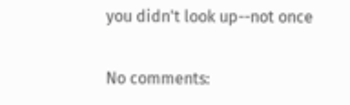you didn't look up--not once

No comments: